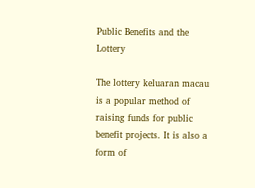Public Benefits and the Lottery

The lottery keluaran macau is a popular method of raising funds for public benefit projects. It is also a form of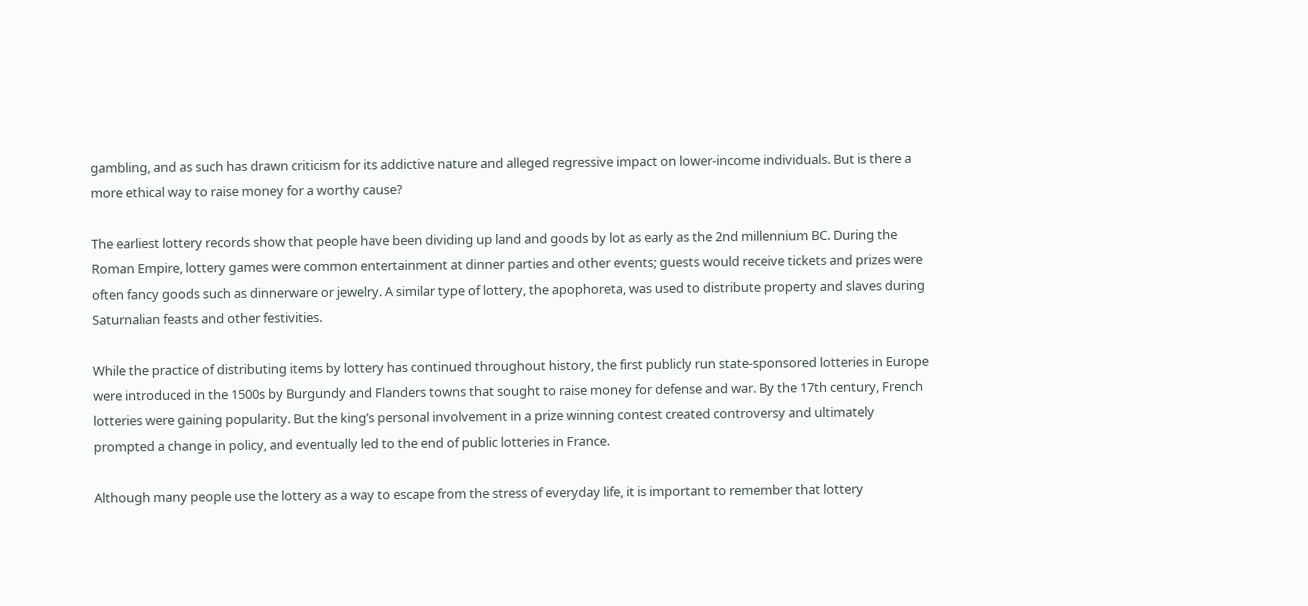gambling, and as such has drawn criticism for its addictive nature and alleged regressive impact on lower-income individuals. But is there a more ethical way to raise money for a worthy cause?

The earliest lottery records show that people have been dividing up land and goods by lot as early as the 2nd millennium BC. During the Roman Empire, lottery games were common entertainment at dinner parties and other events; guests would receive tickets and prizes were often fancy goods such as dinnerware or jewelry. A similar type of lottery, the apophoreta, was used to distribute property and slaves during Saturnalian feasts and other festivities.

While the practice of distributing items by lottery has continued throughout history, the first publicly run state-sponsored lotteries in Europe were introduced in the 1500s by Burgundy and Flanders towns that sought to raise money for defense and war. By the 17th century, French lotteries were gaining popularity. But the king’s personal involvement in a prize winning contest created controversy and ultimately prompted a change in policy, and eventually led to the end of public lotteries in France.

Although many people use the lottery as a way to escape from the stress of everyday life, it is important to remember that lottery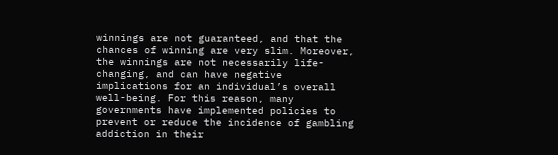winnings are not guaranteed, and that the chances of winning are very slim. Moreover, the winnings are not necessarily life-changing, and can have negative implications for an individual’s overall well-being. For this reason, many governments have implemented policies to prevent or reduce the incidence of gambling addiction in their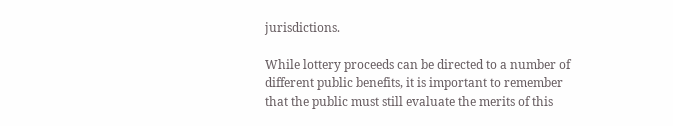jurisdictions.

While lottery proceeds can be directed to a number of different public benefits, it is important to remember that the public must still evaluate the merits of this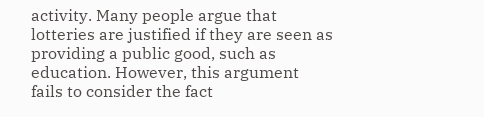activity. Many people argue that lotteries are justified if they are seen as providing a public good, such as education. However, this argument fails to consider the fact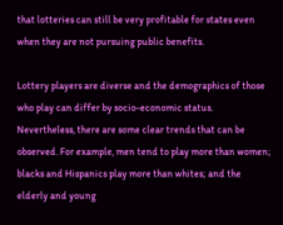that lotteries can still be very profitable for states even when they are not pursuing public benefits.

Lottery players are diverse and the demographics of those who play can differ by socio-economic status. Nevertheless, there are some clear trends that can be observed. For example, men tend to play more than women; blacks and Hispanics play more than whites; and the elderly and young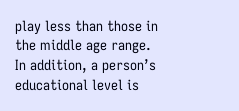play less than those in the middle age range. In addition, a person’s educational level is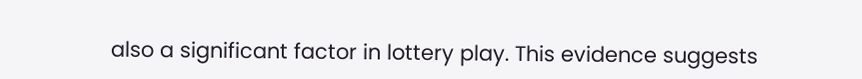also a significant factor in lottery play. This evidence suggests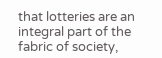that lotteries are an integral part of the fabric of society,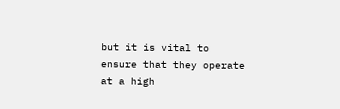but it is vital to ensure that they operate at a high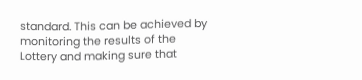standard. This can be achieved by monitoring the results of the Lottery and making sure that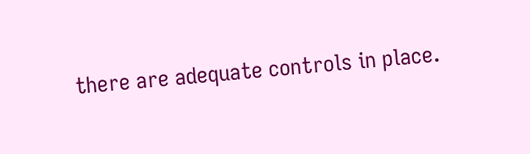there are adequate controls in place.